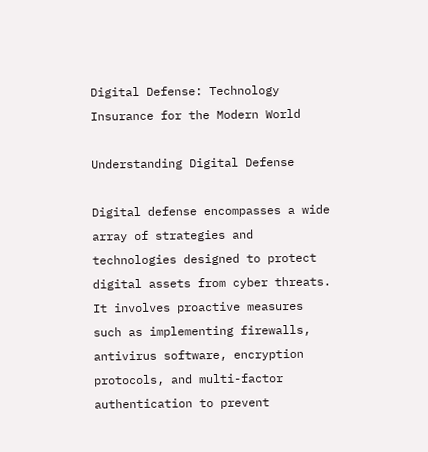Digital Defense: Technology Insurance for the Modern World

Understanding Digital Defense

Digital defense encompasses a wide array of strategies and technologies designed to protect digital assets from cyber threats. It involves proactive measures such as implementing firewalls, antivirus software, encryption protocols, and multi-factor authentication to prevent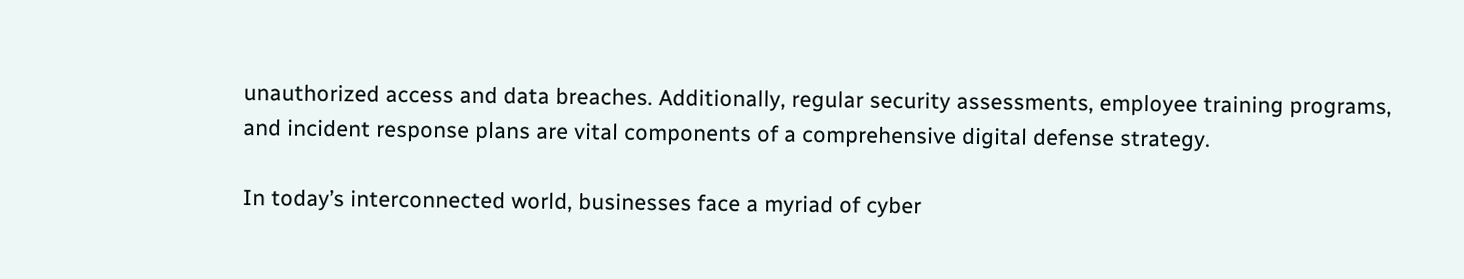unauthorized access and data breaches. Additionally, regular security assessments, employee training programs, and incident response plans are vital components of a comprehensive digital defense strategy.

In today’s interconnected world, businesses face a myriad of cyber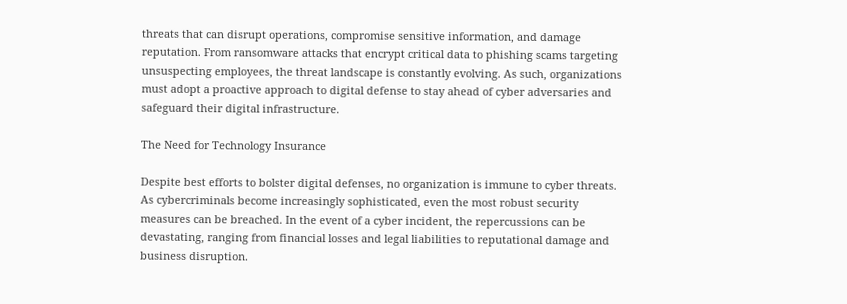threats that can disrupt operations, compromise sensitive information, and damage reputation. From ransomware attacks that encrypt critical data to phishing scams targeting unsuspecting employees, the threat landscape is constantly evolving. As such, organizations must adopt a proactive approach to digital defense to stay ahead of cyber adversaries and safeguard their digital infrastructure.

The Need for Technology Insurance

Despite best efforts to bolster digital defenses, no organization is immune to cyber threats. As cybercriminals become increasingly sophisticated, even the most robust security measures can be breached. In the event of a cyber incident, the repercussions can be devastating, ranging from financial losses and legal liabilities to reputational damage and business disruption.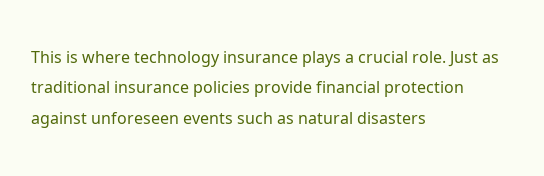This is where technology insurance plays a crucial role. Just as traditional insurance policies provide financial protection against unforeseen events such as natural disasters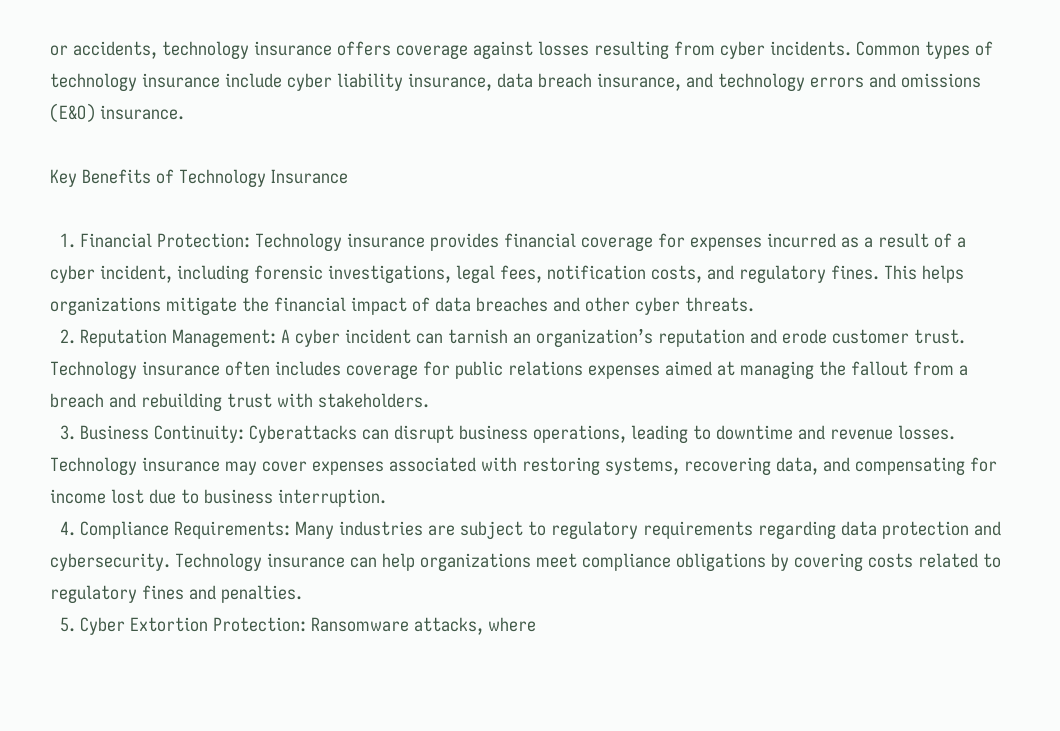or accidents, technology insurance offers coverage against losses resulting from cyber incidents. Common types of technology insurance include cyber liability insurance, data breach insurance, and technology errors and omissions (E&O) insurance.

Key Benefits of Technology Insurance

  1. Financial Protection: Technology insurance provides financial coverage for expenses incurred as a result of a cyber incident, including forensic investigations, legal fees, notification costs, and regulatory fines. This helps organizations mitigate the financial impact of data breaches and other cyber threats.
  2. Reputation Management: A cyber incident can tarnish an organization’s reputation and erode customer trust. Technology insurance often includes coverage for public relations expenses aimed at managing the fallout from a breach and rebuilding trust with stakeholders.
  3. Business Continuity: Cyberattacks can disrupt business operations, leading to downtime and revenue losses. Technology insurance may cover expenses associated with restoring systems, recovering data, and compensating for income lost due to business interruption.
  4. Compliance Requirements: Many industries are subject to regulatory requirements regarding data protection and cybersecurity. Technology insurance can help organizations meet compliance obligations by covering costs related to regulatory fines and penalties.
  5. Cyber Extortion Protection: Ransomware attacks, where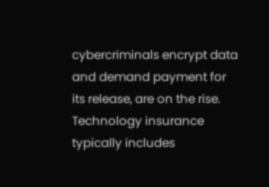cybercriminals encrypt data and demand payment for its release, are on the rise. Technology insurance typically includes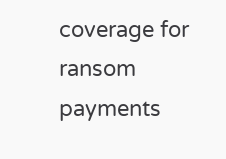coverage for ransom payments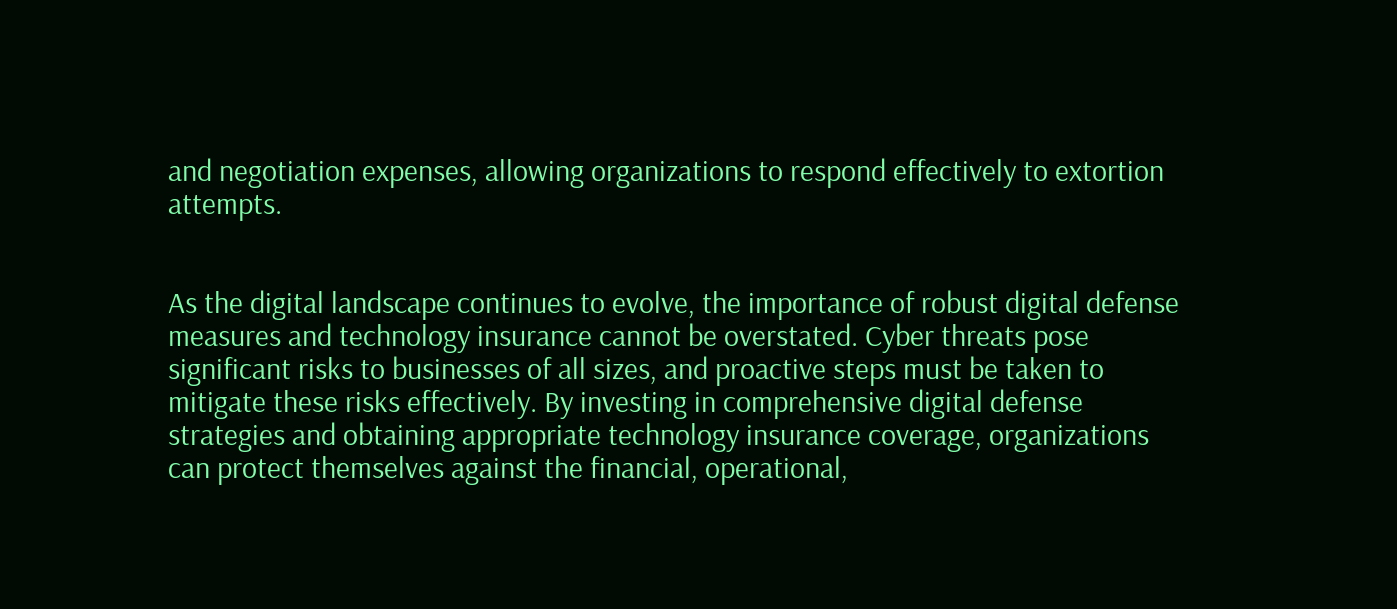and negotiation expenses, allowing organizations to respond effectively to extortion attempts.


As the digital landscape continues to evolve, the importance of robust digital defense measures and technology insurance cannot be overstated. Cyber threats pose significant risks to businesses of all sizes, and proactive steps must be taken to mitigate these risks effectively. By investing in comprehensive digital defense strategies and obtaining appropriate technology insurance coverage, organizations can protect themselves against the financial, operational,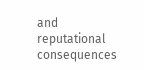and reputational consequences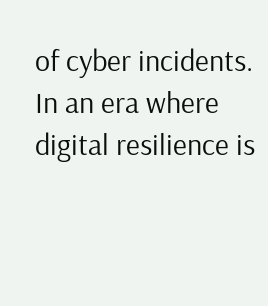of cyber incidents. In an era where digital resilience is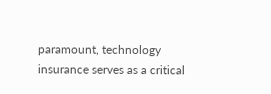paramount, technology insurance serves as a critical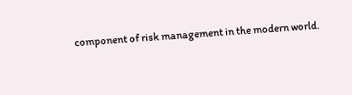component of risk management in the modern world.